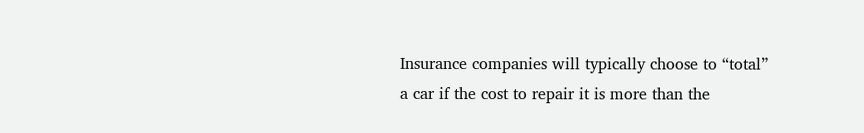Insurance companies will typically choose to “total” a car if the cost to repair it is more than the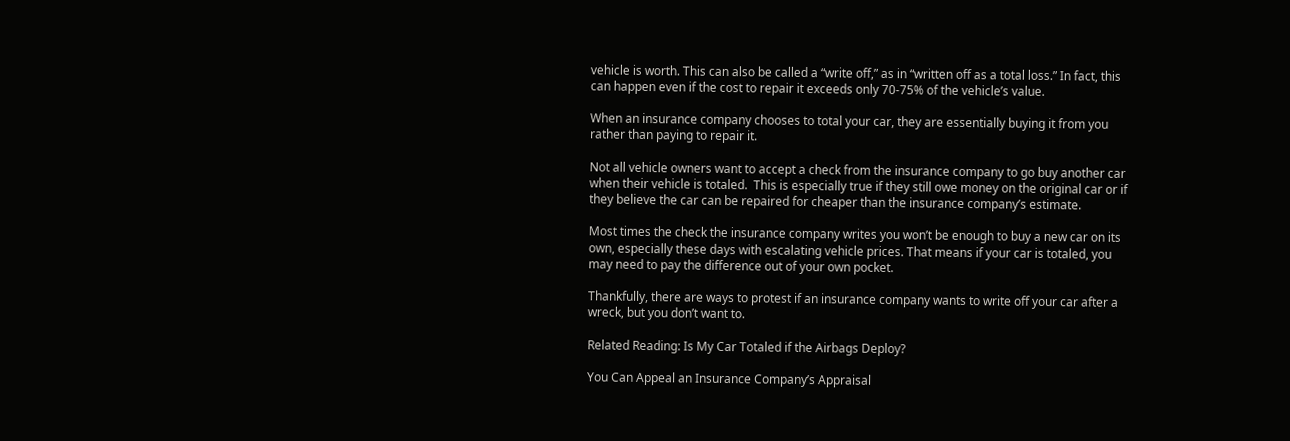vehicle is worth. This can also be called a “write off,” as in “written off as a total loss.” In fact, this can happen even if the cost to repair it exceeds only 70-75% of the vehicle’s value.

When an insurance company chooses to total your car, they are essentially buying it from you rather than paying to repair it.

Not all vehicle owners want to accept a check from the insurance company to go buy another car when their vehicle is totaled.  This is especially true if they still owe money on the original car or if they believe the car can be repaired for cheaper than the insurance company’s estimate.

Most times the check the insurance company writes you won’t be enough to buy a new car on its own, especially these days with escalating vehicle prices. That means if your car is totaled, you may need to pay the difference out of your own pocket.

Thankfully, there are ways to protest if an insurance company wants to write off your car after a wreck, but you don’t want to.

Related Reading: Is My Car Totaled if the Airbags Deploy?

You Can Appeal an Insurance Company’s Appraisal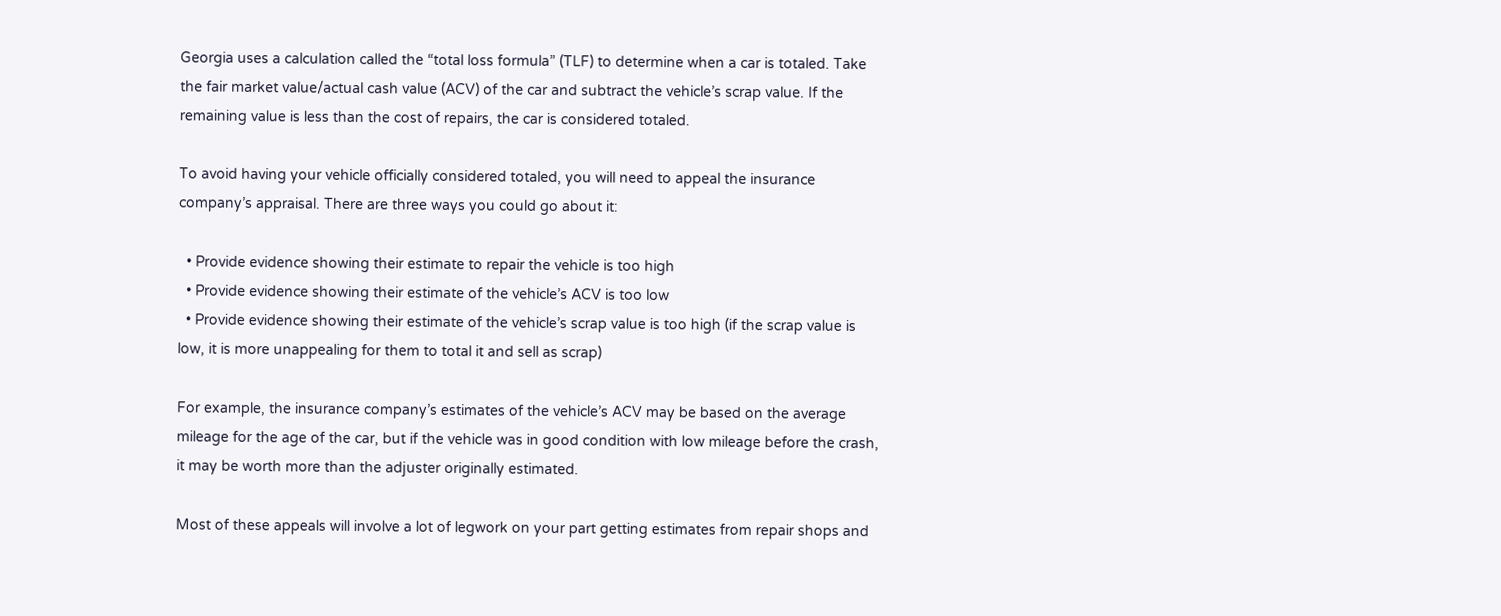Georgia uses a calculation called the “total loss formula” (TLF) to determine when a car is totaled. Take the fair market value/actual cash value (ACV) of the car and subtract the vehicle’s scrap value. If the remaining value is less than the cost of repairs, the car is considered totaled.

To avoid having your vehicle officially considered totaled, you will need to appeal the insurance company’s appraisal. There are three ways you could go about it:

  • Provide evidence showing their estimate to repair the vehicle is too high
  • Provide evidence showing their estimate of the vehicle’s ACV is too low
  • Provide evidence showing their estimate of the vehicle’s scrap value is too high (if the scrap value is low, it is more unappealing for them to total it and sell as scrap)

For example, the insurance company’s estimates of the vehicle’s ACV may be based on the average mileage for the age of the car, but if the vehicle was in good condition with low mileage before the crash, it may be worth more than the adjuster originally estimated.

Most of these appeals will involve a lot of legwork on your part getting estimates from repair shops and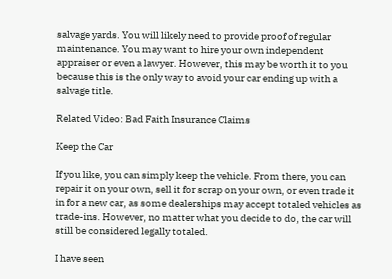salvage yards. You will likely need to provide proof of regular maintenance. You may want to hire your own independent appraiser or even a lawyer. However, this may be worth it to you because this is the only way to avoid your car ending up with a salvage title.

Related Video: Bad Faith Insurance Claims

Keep the Car

If you like, you can simply keep the vehicle. From there, you can repair it on your own, sell it for scrap on your own, or even trade it in for a new car, as some dealerships may accept totaled vehicles as trade-ins. However, no matter what you decide to do, the car will still be considered legally totaled.

I have seen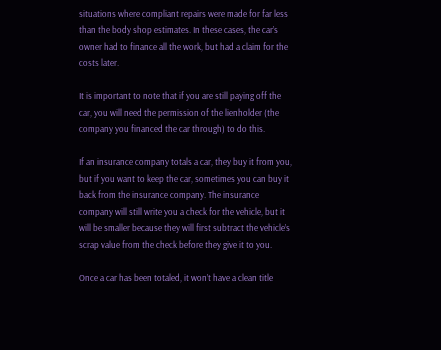situations where compliant repairs were made for far less than the body shop estimates. In these cases, the car’s owner had to finance all the work, but had a claim for the costs later.

It is important to note that if you are still paying off the car, you will need the permission of the lienholder (the company you financed the car through) to do this.

If an insurance company totals a car, they buy it from you, but if you want to keep the car, sometimes you can buy it back from the insurance company. The insurance company will still write you a check for the vehicle, but it will be smaller because they will first subtract the vehicle’s scrap value from the check before they give it to you.

Once a car has been totaled, it won’t have a clean title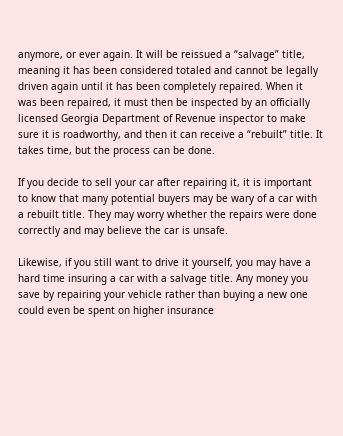anymore, or ever again. It will be reissued a “salvage” title, meaning it has been considered totaled and cannot be legally driven again until it has been completely repaired. When it was been repaired, it must then be inspected by an officially licensed Georgia Department of Revenue inspector to make sure it is roadworthy, and then it can receive a “rebuilt” title. It takes time, but the process can be done.

If you decide to sell your car after repairing it, it is important to know that many potential buyers may be wary of a car with a rebuilt title. They may worry whether the repairs were done correctly and may believe the car is unsafe.

Likewise, if you still want to drive it yourself, you may have a hard time insuring a car with a salvage title. Any money you save by repairing your vehicle rather than buying a new one could even be spent on higher insurance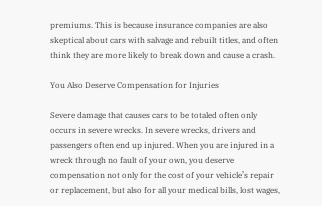premiums. This is because insurance companies are also skeptical about cars with salvage and rebuilt titles, and often think they are more likely to break down and cause a crash.

You Also Deserve Compensation for Injuries

Severe damage that causes cars to be totaled often only occurs in severe wrecks. In severe wrecks, drivers and passengers often end up injured. When you are injured in a wreck through no fault of your own, you deserve compensation not only for the cost of your vehicle’s repair or replacement, but also for all your medical bills, lost wages,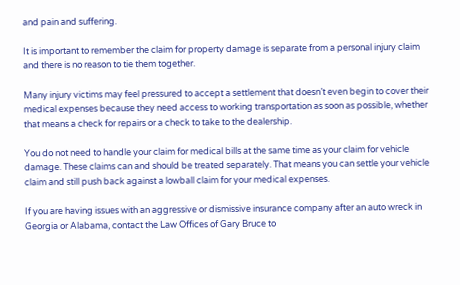and pain and suffering.

It is important to remember the claim for property damage is separate from a personal injury claim and there is no reason to tie them together.

Many injury victims may feel pressured to accept a settlement that doesn’t even begin to cover their medical expenses because they need access to working transportation as soon as possible, whether that means a check for repairs or a check to take to the dealership.

You do not need to handle your claim for medical bills at the same time as your claim for vehicle damage. These claims can and should be treated separately. That means you can settle your vehicle claim and still push back against a lowball claim for your medical expenses.

If you are having issues with an aggressive or dismissive insurance company after an auto wreck in Georgia or Alabama, contact the Law Offices of Gary Bruce to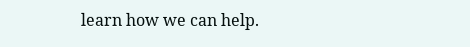learn how we can help.